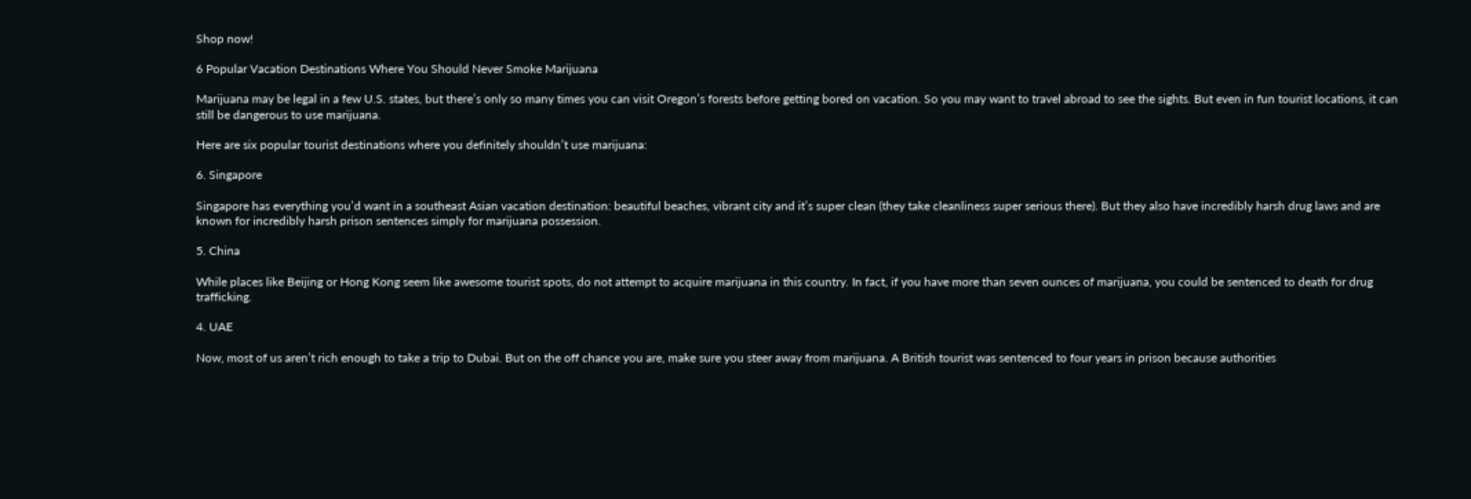Shop now!

6 Popular Vacation Destinations Where You Should Never Smoke Marijuana

Marijuana may be legal in a few U.S. states, but there’s only so many times you can visit Oregon’s forests before getting bored on vacation. So you may want to travel abroad to see the sights. But even in fun tourist locations, it can still be dangerous to use marijuana.

Here are six popular tourist destinations where you definitely shouldn’t use marijuana:

6. Singapore

Singapore has everything you’d want in a southeast Asian vacation destination: beautiful beaches, vibrant city and it’s super clean (they take cleanliness super serious there). But they also have incredibly harsh drug laws and are known for incredibly harsh prison sentences simply for marijuana possession.

5. China

While places like Beijing or Hong Kong seem like awesome tourist spots, do not attempt to acquire marijuana in this country. In fact, if you have more than seven ounces of marijuana, you could be sentenced to death for drug trafficking.

4. UAE

Now, most of us aren’t rich enough to take a trip to Dubai. But on the off chance you are, make sure you steer away from marijuana. A British tourist was sentenced to four years in prison because authorities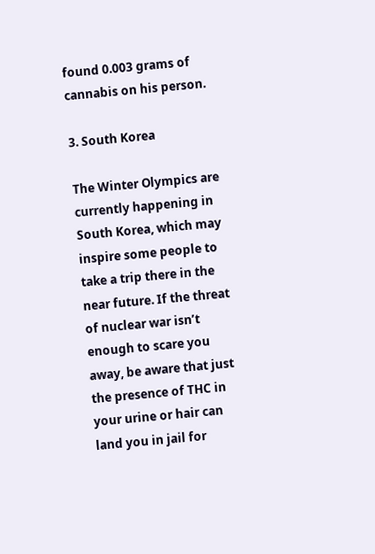found 0.003 grams of cannabis on his person.

3. South Korea

The Winter Olympics are currently happening in South Korea, which may inspire some people to take a trip there in the near future. If the threat of nuclear war isn’t enough to scare you away, be aware that just the presence of THC in your urine or hair can land you in jail for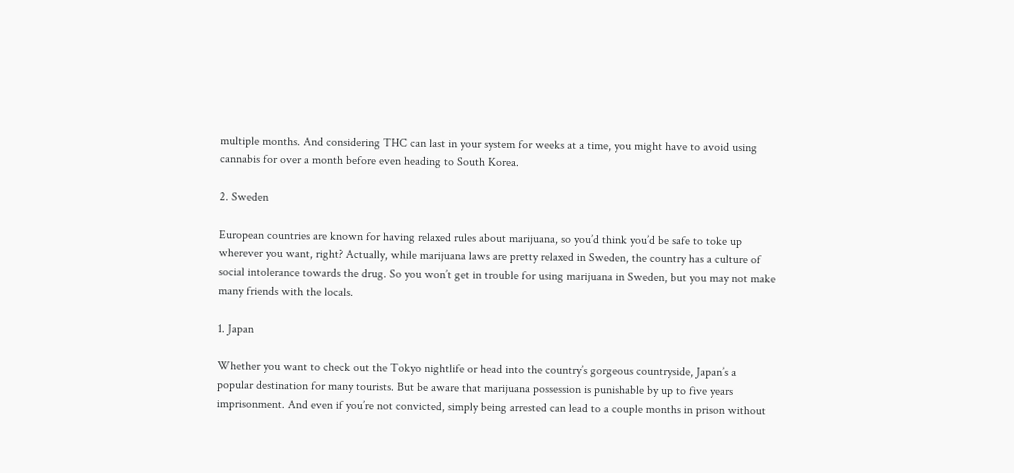multiple months. And considering THC can last in your system for weeks at a time, you might have to avoid using cannabis for over a month before even heading to South Korea.

2. Sweden

European countries are known for having relaxed rules about marijuana, so you’d think you’d be safe to toke up wherever you want, right? Actually, while marijuana laws are pretty relaxed in Sweden, the country has a culture of social intolerance towards the drug. So you won’t get in trouble for using marijuana in Sweden, but you may not make many friends with the locals.

1. Japan

Whether you want to check out the Tokyo nightlife or head into the country’s gorgeous countryside, Japan’s a popular destination for many tourists. But be aware that marijuana possession is punishable by up to five years imprisonment. And even if you’re not convicted, simply being arrested can lead to a couple months in prison without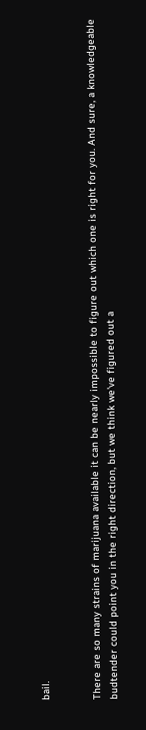bail.


There are so many strains of marijuana available it can be nearly impossible to figure out which one is right for you. And sure, a knowledgeable budtender could point you in the right direction, but we think we've figured out a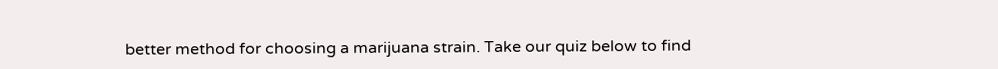better method for choosing a marijuana strain. Take our quiz below to find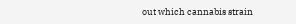out which cannabis strain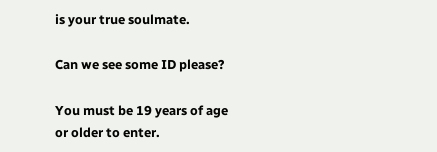is your true soulmate.

Can we see some ID please?

You must be 19 years of age or older to enter.